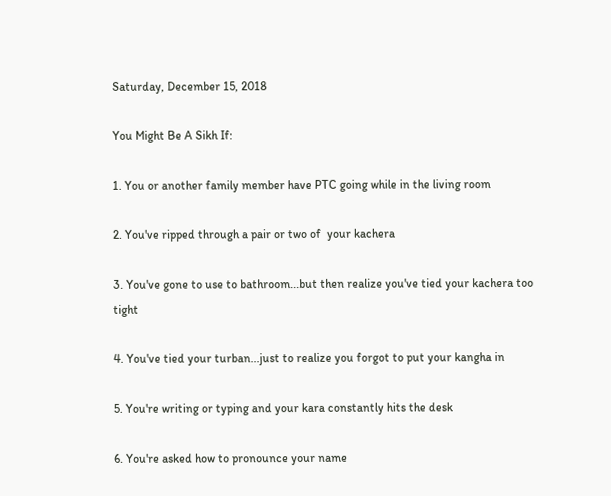Saturday, December 15, 2018

You Might Be A Sikh If:

1. You or another family member have PTC going while in the living room

2. You've ripped through a pair or two of  your kachera

3. You've gone to use to bathroom...but then realize you've tied your kachera too tight

4. You've tied your turban...just to realize you forgot to put your kangha in

5. You're writing or typing and your kara constantly hits the desk

6. You're asked how to pronounce your name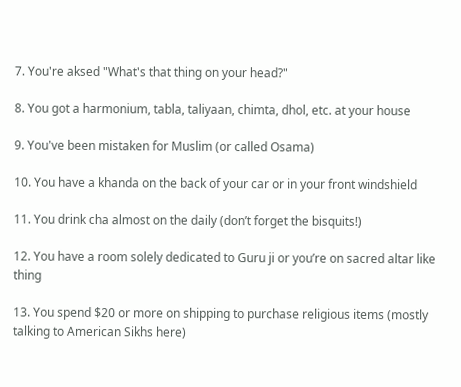7. You're aksed "What's that thing on your head?"

8. You got a harmonium, tabla, taliyaan, chimta, dhol, etc. at your house

9. You've been mistaken for Muslim (or called Osama)

10. You have a khanda on the back of your car or in your front windshield

11. You drink cha almost on the daily (don’t forget the bisquits!)

12. You have a room solely dedicated to Guru ji or you’re on sacred altar like thing

13. You spend $20 or more on shipping to purchase religious items (mostly talking to American Sikhs here)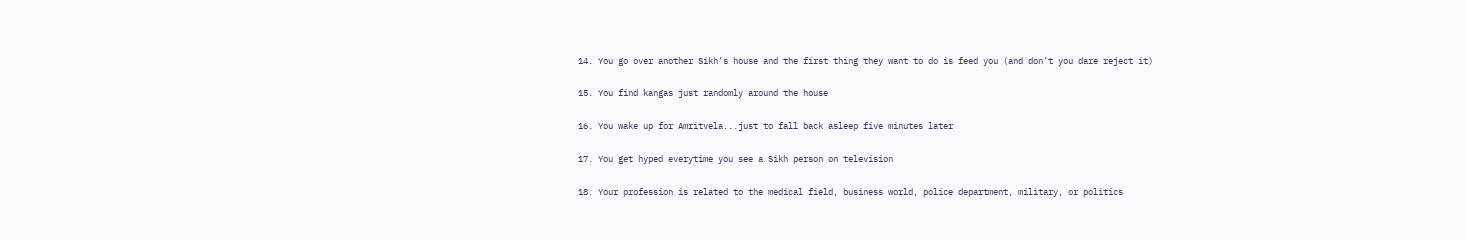14. You go over another Sikh’s house and the first thing they want to do is feed you (and don’t you dare reject it)

15. You find kangas just randomly around the house

16. You wake up for Amritvela...just to fall back asleep five minutes later

17. You get hyped everytime you see a Sikh person on television

18. Your profession is related to the medical field, business world, police department, military, or politics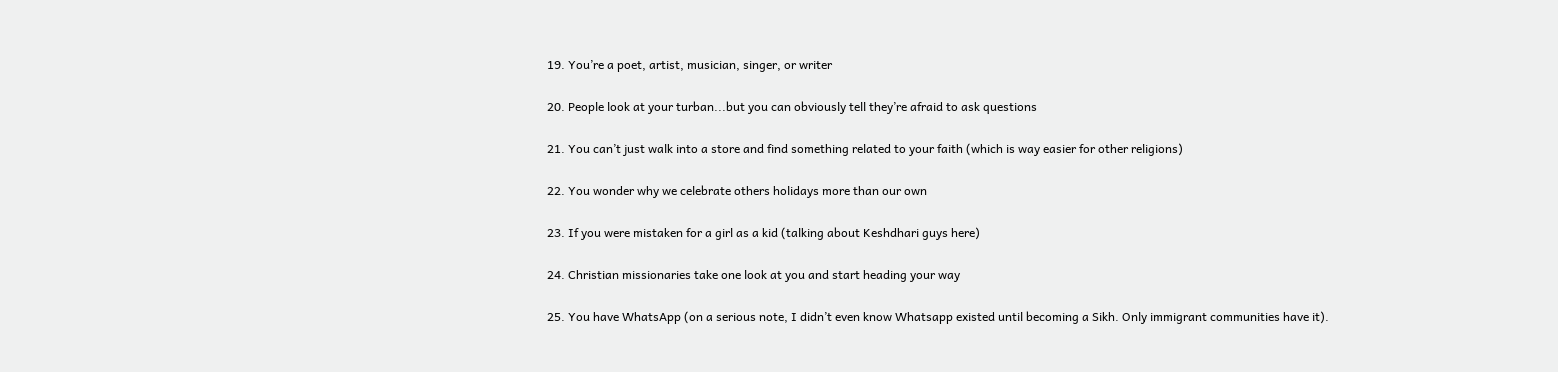19. You’re a poet, artist, musician, singer, or writer

20. People look at your turban...but you can obviously tell they’re afraid to ask questions

21. You can’t just walk into a store and find something related to your faith (which is way easier for other religions)

22. You wonder why we celebrate others holidays more than our own

23. If you were mistaken for a girl as a kid (talking about Keshdhari guys here)

24. Christian missionaries take one look at you and start heading your way

25. You have WhatsApp (on a serious note, I didn’t even know Whatsapp existed until becoming a Sikh. Only immigrant communities have it).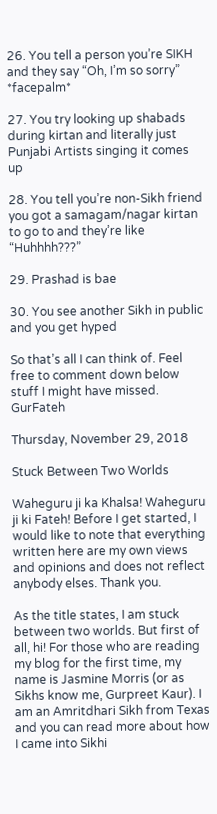26. You tell a person you’re SIKH and they say “Oh, I’m so sorry” *facepalm*

27. You try looking up shabads during kirtan and literally just Punjabi Artists singing it comes up

28. You tell you’re non-Sikh friend you got a samagam/nagar kirtan to go to and they’re like “Huhhhh???”

29. Prashad is bae

30. You see another Sikh in public and you get hyped

So that’s all I can think of. Feel free to comment down below stuff I might have missed. GurFateh

Thursday, November 29, 2018

Stuck Between Two Worlds

Waheguru ji ka Khalsa! Waheguru ji ki Fateh! Before I get started, I would like to note that everything written here are my own views and opinions and does not reflect anybody elses. Thank you.

As the title states, I am stuck between two worlds. But first of all, hi! For those who are reading my blog for the first time, my name is Jasmine Morris (or as Sikhs know me, Gurpreet Kaur). I am an Amritdhari Sikh from Texas and you can read more about how I came into Sikhi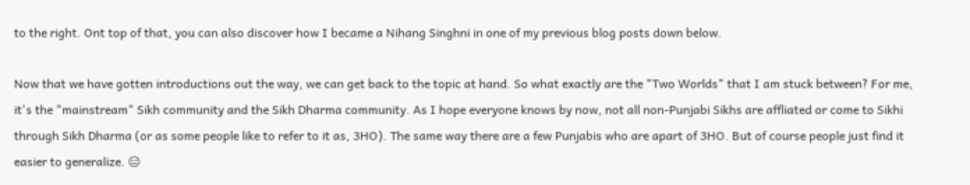to the right. Ont top of that, you can also discover how I became a Nihang Singhni in one of my previous blog posts down below.

Now that we have gotten introductions out the way, we can get back to the topic at hand. So what exactly are the "Two Worlds" that I am stuck between? For me, it's the "mainstream" Sikh community and the Sikh Dharma community. As I hope everyone knows by now, not all non-Punjabi Sikhs are affliated or come to Sikhi through Sikh Dharma (or as some people like to refer to it as, 3HO). The same way there are a few Punjabis who are apart of 3HO. But of course people just find it easier to generalize. 😑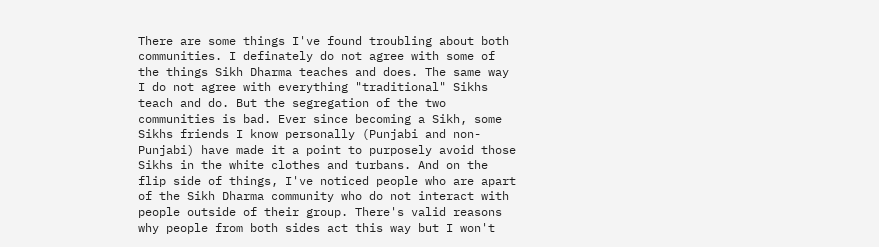There are some things I've found troubling about both communities. I definately do not agree with some of the things Sikh Dharma teaches and does. The same way I do not agree with everything "traditional" Sikhs teach and do. But the segregation of the two communities is bad. Ever since becoming a Sikh, some Sikhs friends I know personally (Punjabi and non-Punjabi) have made it a point to purposely avoid those Sikhs in the white clothes and turbans. And on the flip side of things, I've noticed people who are apart of the Sikh Dharma community who do not interact with people outside of their group. There's valid reasons why people from both sides act this way but I won't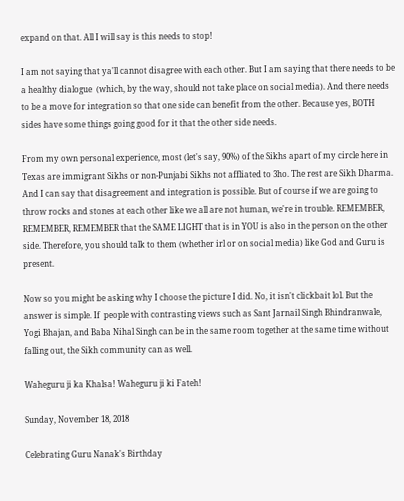expand on that. All I will say is this needs to stop!

I am not saying that ya'll cannot disagree with each other. But I am saying that there needs to be a healthy dialogue  (which, by the way, should not take place on social media). And there needs to be a move for integration so that one side can benefit from the other. Because yes, BOTH sides have some things going good for it that the other side needs.

From my own personal experience, most (let's say, 90%) of the Sikhs apart of my circle here in Texas are immigrant Sikhs or non-Punjabi Sikhs not affliated to 3ho. The rest are Sikh Dharma. And I can say that disagreement and integration is possible. But of course if we are going to throw rocks and stones at each other like we all are not human, we're in trouble. REMEMBER, REMEMBER, REMEMBER that the SAME LIGHT that is in YOU is also in the person on the other side. Therefore, you should talk to them (whether irl or on social media) like God and Guru is present.

Now so you might be asking why I choose the picture I did. No, it isn't clickbait lol. But the answer is simple. If  people with contrasting views such as Sant Jarnail Singh Bhindranwale, Yogi Bhajan, and Baba Nihal Singh can be in the same room together at the same time without falling out, the Sikh community can as well.

Waheguru ji ka Khalsa! Waheguru ji ki Fateh!

Sunday, November 18, 2018

Celebrating Guru Nanak's Birthday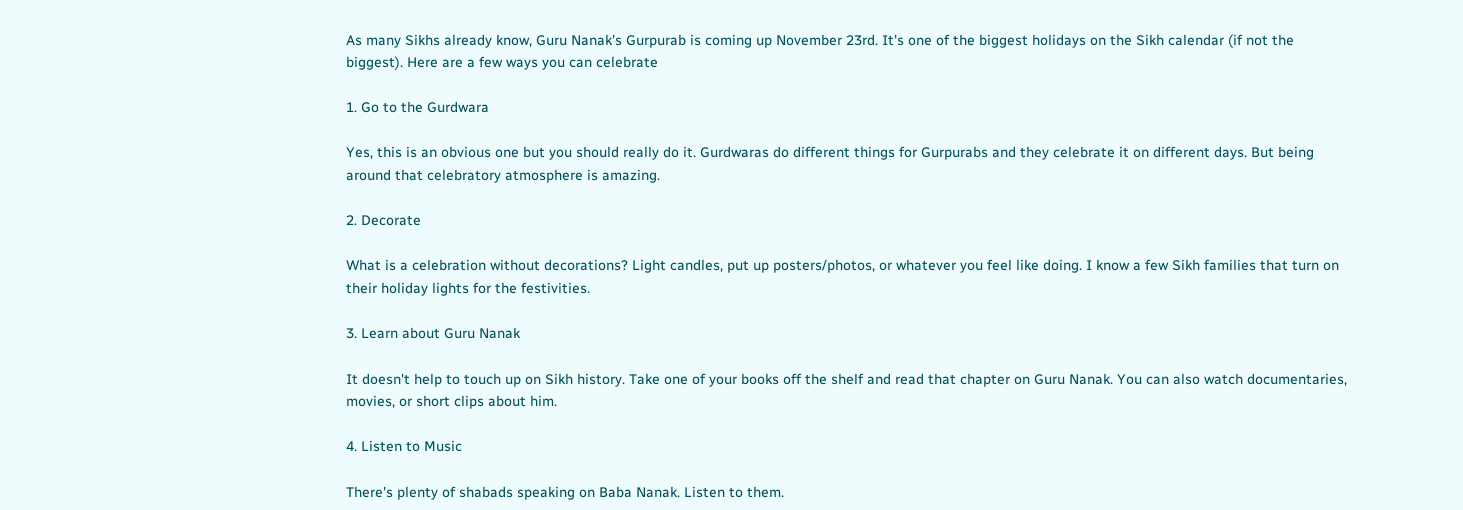As many Sikhs already know, Guru Nanak's Gurpurab is coming up November 23rd. It's one of the biggest holidays on the Sikh calendar (if not the biggest). Here are a few ways you can celebrate

1. Go to the Gurdwara

Yes, this is an obvious one but you should really do it. Gurdwaras do different things for Gurpurabs and they celebrate it on different days. But being around that celebratory atmosphere is amazing.

2. Decorate

What is a celebration without decorations? Light candles, put up posters/photos, or whatever you feel like doing. I know a few Sikh families that turn on their holiday lights for the festivities.

3. Learn about Guru Nanak

It doesn't help to touch up on Sikh history. Take one of your books off the shelf and read that chapter on Guru Nanak. You can also watch documentaries, movies, or short clips about him.

4. Listen to Music

There's plenty of shabads speaking on Baba Nanak. Listen to them.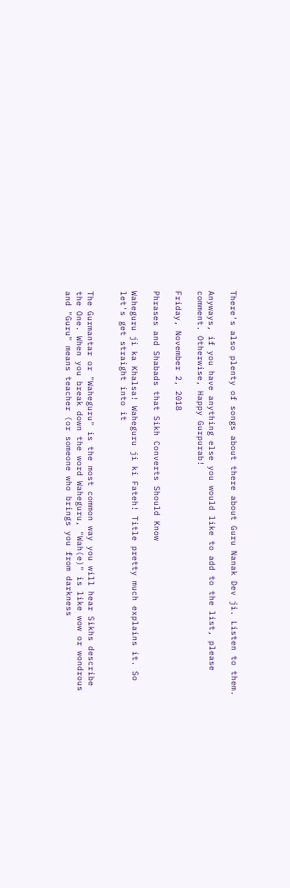There's also plenty of songs about there about Guru Nanak Dev ji. Listen to them.

Anyways, if you have anything else you would like to add to the list, please comment. Otherwise, Happy Gurpurab!

Friday, November 2, 2018

Phrases and Shabads that Sikh Converts Should Know

Waheguru ji ka Khalsa! Waheguru ji ki Fateh! Title pretty much explains it. So let's get straight into it


The Gurmantar or "Waheguru" is the most common way you will hear Sikhs describe the One. When you break down the word Waheguru, "Wah(e)" is like wow or wondrous and "Guru" means teacher (or someone who brings you from darkness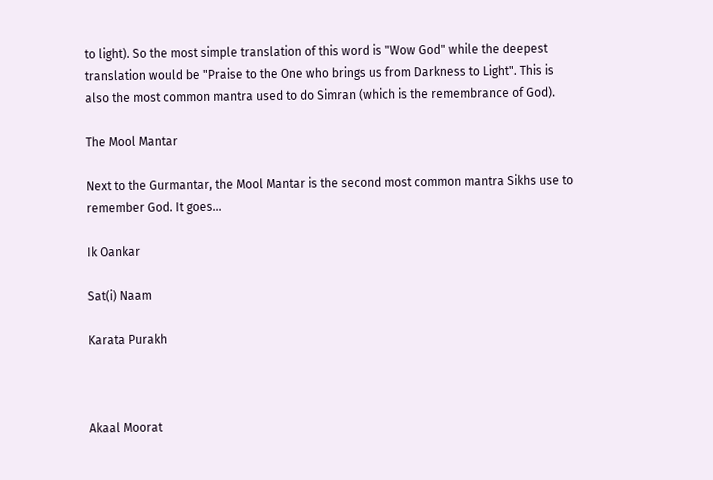to light). So the most simple translation of this word is "Wow God" while the deepest translation would be "Praise to the One who brings us from Darkness to Light". This is also the most common mantra used to do Simran (which is the remembrance of God).

The Mool Mantar

Next to the Gurmantar, the Mool Mantar is the second most common mantra Sikhs use to remember God. It goes...

Ik Oankar

Sat(i) Naam

Karata Purakh



Akaal Moorat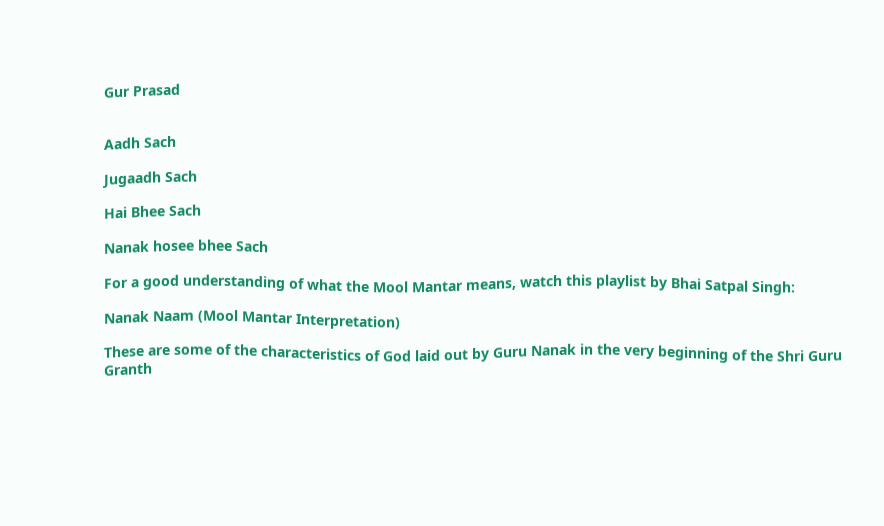Gur Prasad


Aadh Sach

Jugaadh Sach

Hai Bhee Sach

Nanak hosee bhee Sach

For a good understanding of what the Mool Mantar means, watch this playlist by Bhai Satpal Singh:

Nanak Naam (Mool Mantar Interpretation)

These are some of the characteristics of God laid out by Guru Nanak in the very beginning of the Shri Guru Granth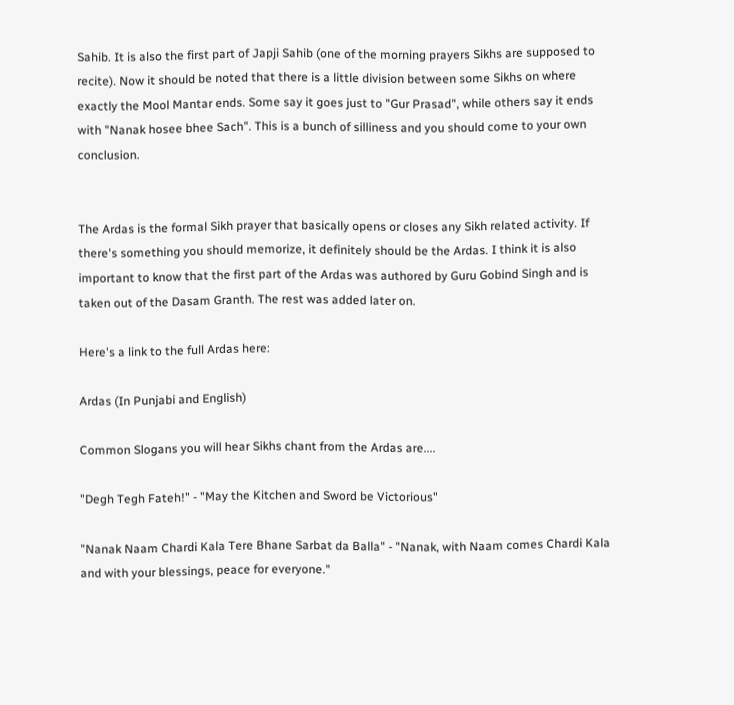Sahib. It is also the first part of Japji Sahib (one of the morning prayers Sikhs are supposed to recite). Now it should be noted that there is a little division between some Sikhs on where exactly the Mool Mantar ends. Some say it goes just to "Gur Prasad", while others say it ends with "Nanak hosee bhee Sach". This is a bunch of silliness and you should come to your own conclusion.


The Ardas is the formal Sikh prayer that basically opens or closes any Sikh related activity. If there's something you should memorize, it definitely should be the Ardas. I think it is also important to know that the first part of the Ardas was authored by Guru Gobind Singh and is taken out of the Dasam Granth. The rest was added later on.

Here's a link to the full Ardas here:

Ardas (In Punjabi and English)

Common Slogans you will hear Sikhs chant from the Ardas are....

"Degh Tegh Fateh!" - "May the Kitchen and Sword be Victorious"

"Nanak Naam Chardi Kala Tere Bhane Sarbat da Balla" - "Nanak, with Naam comes Chardi Kala and with your blessings, peace for everyone."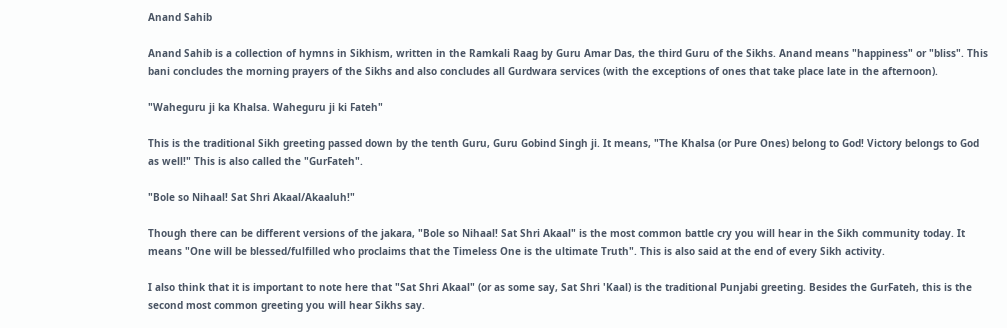Anand Sahib

Anand Sahib is a collection of hymns in Sikhism, written in the Ramkali Raag by Guru Amar Das, the third Guru of the Sikhs. Anand means "happiness" or "bliss". This bani concludes the morning prayers of the Sikhs and also concludes all Gurdwara services (with the exceptions of ones that take place late in the afternoon).

"Waheguru ji ka Khalsa. Waheguru ji ki Fateh"

This is the traditional Sikh greeting passed down by the tenth Guru, Guru Gobind Singh ji. It means, "The Khalsa (or Pure Ones) belong to God! Victory belongs to God as well!" This is also called the "GurFateh".

"Bole so Nihaal! Sat Shri Akaal/Akaaluh!"

Though there can be different versions of the jakara, "Bole so Nihaal! Sat Shri Akaal" is the most common battle cry you will hear in the Sikh community today. It means "One will be blessed/fulfilled who proclaims that the Timeless One is the ultimate Truth". This is also said at the end of every Sikh activity.

I also think that it is important to note here that "Sat Shri Akaal" (or as some say, Sat Shri 'Kaal) is the traditional Punjabi greeting. Besides the GurFateh, this is the second most common greeting you will hear Sikhs say.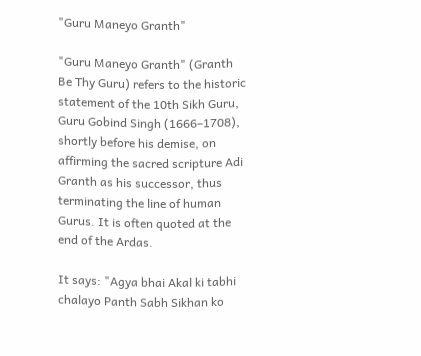"Guru Maneyo Granth"

"Guru Maneyo Granth" (Granth Be Thy Guru) refers to the historic statement of the 10th Sikh Guru, Guru Gobind Singh (1666–1708), shortly before his demise, on affirming the sacred scripture Adi Granth as his successor, thus terminating the line of human Gurus. It is often quoted at the end of the Ardas.

It says: "Agya bhai Akal ki tabhi chalayo Panth Sabh Sikhan ko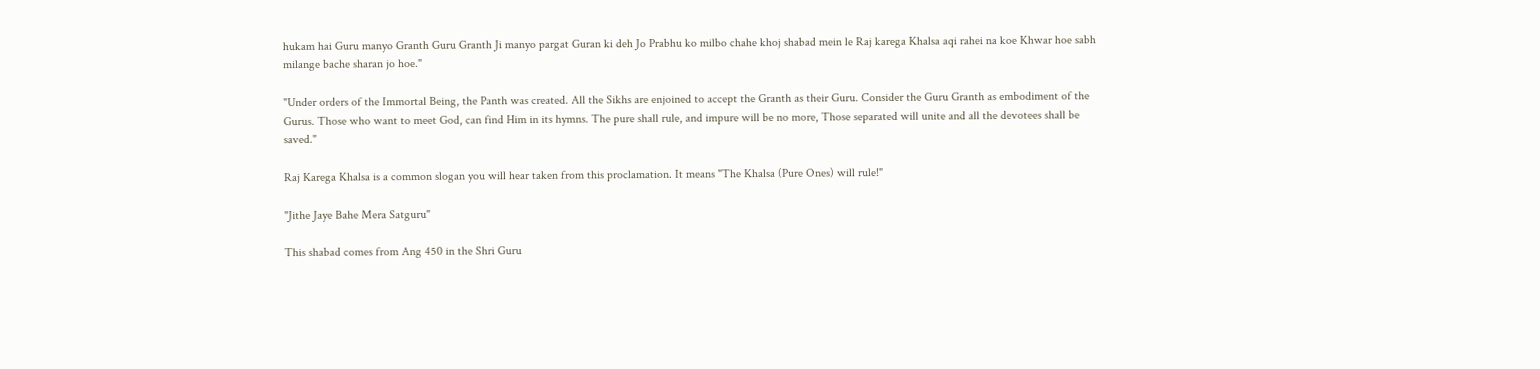hukam hai Guru manyo Granth Guru Granth Ji manyo pargat Guran ki deh Jo Prabhu ko milbo chahe khoj shabad mein le Raj karega Khalsa aqi rahei na koe Khwar hoe sabh milange bache sharan jo hoe."

"Under orders of the Immortal Being, the Panth was created. All the Sikhs are enjoined to accept the Granth as their Guru. Consider the Guru Granth as embodiment of the Gurus. Those who want to meet God, can find Him in its hymns. The pure shall rule, and impure will be no more, Those separated will unite and all the devotees shall be saved."

Raj Karega Khalsa is a common slogan you will hear taken from this proclamation. It means "The Khalsa (Pure Ones) will rule!"

"Jithe Jaye Bahe Mera Satguru"

This shabad comes from Ang 450 in the Shri Guru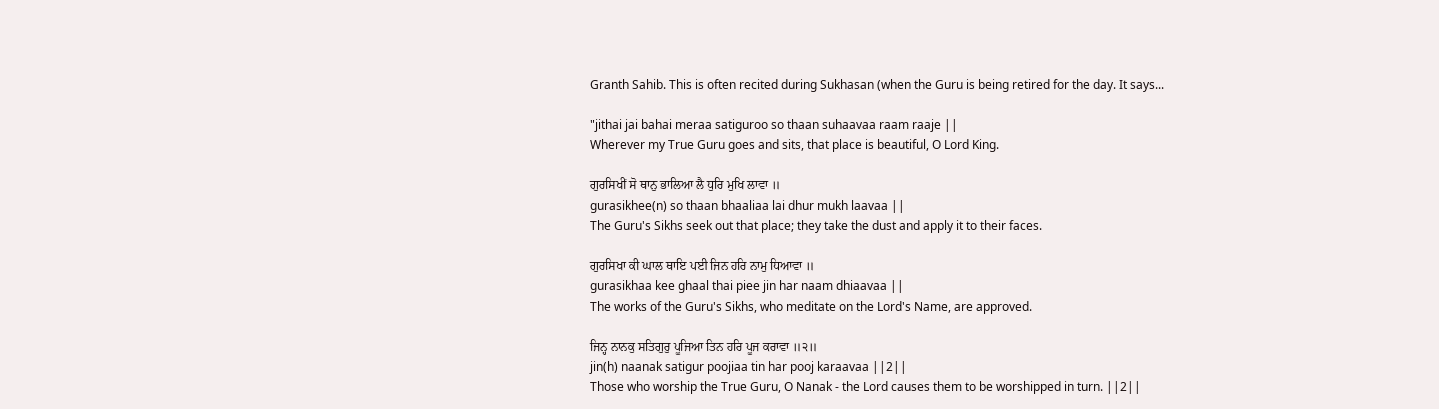Granth Sahib. This is often recited during Sukhasan (when the Guru is being retired for the day. It says...

"jithai jai bahai meraa satiguroo so thaan suhaavaa raam raaje ||
Wherever my True Guru goes and sits, that place is beautiful, O Lord King.

ਗੁਰਸਿਖੀਂ ਸੋ ਥਾਨੁ ਭਾਲਿਆ ਲੈ ਧੁਰਿ ਮੁਖਿ ਲਾਵਾ ॥
gurasikhee(n) so thaan bhaaliaa lai dhur mukh laavaa ||
The Guru's Sikhs seek out that place; they take the dust and apply it to their faces.

ਗੁਰਸਿਖਾ ਕੀ ਘਾਲ ਥਾਇ ਪਈ ਜਿਨ ਹਰਿ ਨਾਮੁ ਧਿਆਵਾ ॥
gurasikhaa kee ghaal thai piee jin har naam dhiaavaa ||
The works of the Guru's Sikhs, who meditate on the Lord's Name, are approved.

ਜਿਨ੍ਹ ਨਾਨਕੁ ਸਤਿਗੁਰੁ ਪੂਜਿਆ ਤਿਨ ਹਰਿ ਪੂਜ ਕਰਾਵਾ ॥੨॥
jin(h) naanak satigur poojiaa tin har pooj karaavaa ||2||
Those who worship the True Guru, O Nanak - the Lord causes them to be worshipped in turn. ||2||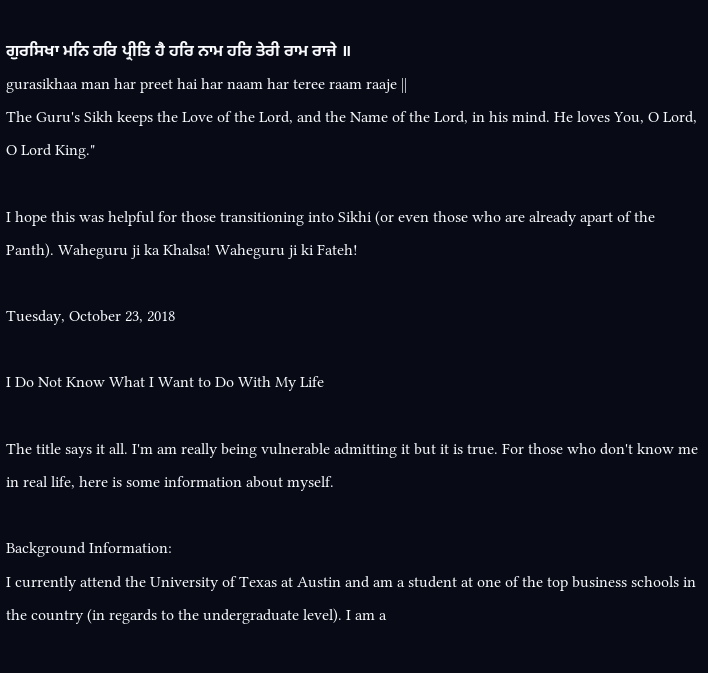ਗੁਰਸਿਖਾ ਮਨਿ ਹਰਿ ਪ੍ਰੀਤਿ ਹੈ ਹਰਿ ਨਾਮ ਹਰਿ ਤੇਰੀ ਰਾਮ ਰਾਜੇ ॥
gurasikhaa man har preet hai har naam har teree raam raaje ||
The Guru's Sikh keeps the Love of the Lord, and the Name of the Lord, in his mind. He loves You, O Lord, O Lord King."

I hope this was helpful for those transitioning into Sikhi (or even those who are already apart of the Panth). Waheguru ji ka Khalsa! Waheguru ji ki Fateh!

Tuesday, October 23, 2018

I Do Not Know What I Want to Do With My Life

The title says it all. I'm am really being vulnerable admitting it but it is true. For those who don't know me in real life, here is some information about myself.

Background Information:
I currently attend the University of Texas at Austin and am a student at one of the top business schools in the country (in regards to the undergraduate level). I am a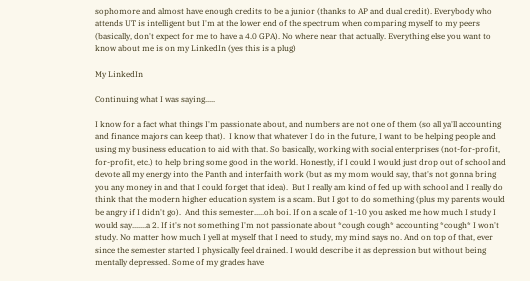sophomore and almost have enough credits to be a junior (thanks to AP and dual credit). Everybody who attends UT is intelligent but I'm at the lower end of the spectrum when comparing myself to my peers (basically, don't expect for me to have a 4.0 GPA). No where near that actually. Everything else you want to know about me is on my LinkedIn (yes this is a plug)

My LinkedIn

Continuing what I was saying.....

I know for a fact what things I'm passionate about, and numbers are not one of them (so all ya'll accounting and finance majors can keep that).  I know that whatever I do in the future, I want to be helping people and using my business education to aid with that. So basically, working with social enterprises (not-for-profit, for-profit, etc.) to help bring some good in the world. Honestly, if I could I would just drop out of school and devote all my energy into the Panth and interfaith work (but as my mom would say, that's not gonna bring you any money in and that I could forget that idea).  But I really am kind of fed up with school and I really do think that the modern higher education system is a scam. But I got to do something (plus my parents would be angry if I didn't go).  And this semester.....oh boi. If on a scale of 1-10 you asked me how much I study I would say.......a 2. If it's not something I'm not passionate about *cough cough* accounting *cough* I won't study. No matter how much I yell at myself that I need to study, my mind says no. And on top of that, ever since the semester started I physically feel drained. I would describe it as depression but without being mentally depressed. Some of my grades have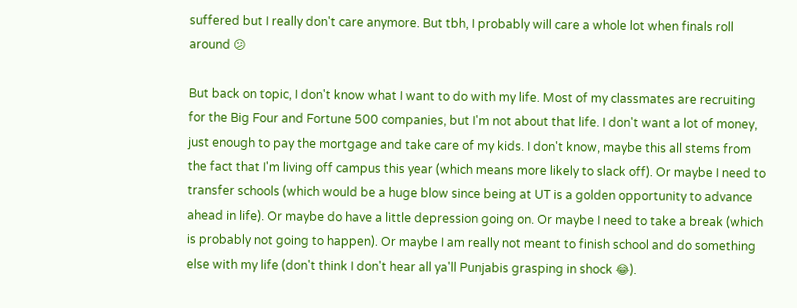suffered but I really don't care anymore. But tbh, I probably will care a whole lot when finals roll around 😕

But back on topic, I don't know what I want to do with my life. Most of my classmates are recruiting for the Big Four and Fortune 500 companies, but I'm not about that life. I don't want a lot of money, just enough to pay the mortgage and take care of my kids. I don't know, maybe this all stems from the fact that I'm living off campus this year (which means more likely to slack off). Or maybe I need to transfer schools (which would be a huge blow since being at UT is a golden opportunity to advance ahead in life). Or maybe do have a little depression going on. Or maybe I need to take a break (which is probably not going to happen). Or maybe I am really not meant to finish school and do something else with my life (don't think I don't hear all ya'll Punjabis grasping in shock 😂).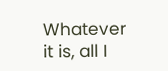Whatever it is, all I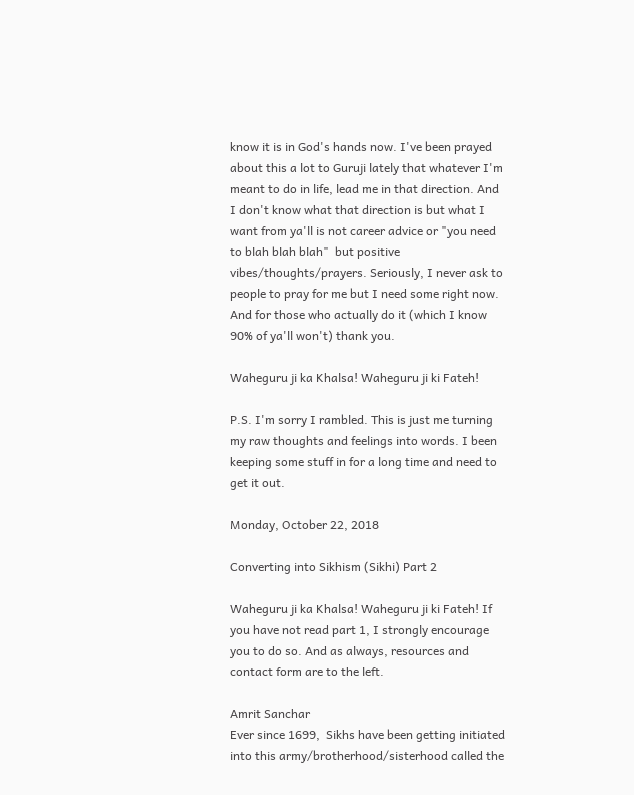know it is in God's hands now. I've been prayed about this a lot to Guruji lately that whatever I'm meant to do in life, lead me in that direction. And I don't know what that direction is but what I want from ya'll is not career advice or "you need to blah blah blah"  but positive vibes/thoughts/prayers. Seriously, I never ask to people to pray for me but I need some right now. And for those who actually do it (which I know 90% of ya'll won't) thank you.

Waheguru ji ka Khalsa! Waheguru ji ki Fateh!

P.S. I'm sorry I rambled. This is just me turning my raw thoughts and feelings into words. I been keeping some stuff in for a long time and need to get it out.

Monday, October 22, 2018

Converting into Sikhism (Sikhi) Part 2

Waheguru ji ka Khalsa! Waheguru ji ki Fateh! If you have not read part 1, I strongly encourage you to do so. And as always, resources and contact form are to the left.

Amrit Sanchar
Ever since 1699,  Sikhs have been getting initiated into this army/brotherhood/sisterhood called the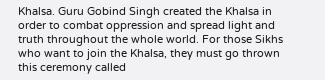Khalsa. Guru Gobind Singh created the Khalsa in order to combat oppression and spread light and truth throughout the whole world. For those Sikhs who want to join the Khalsa, they must go thrown this ceremony called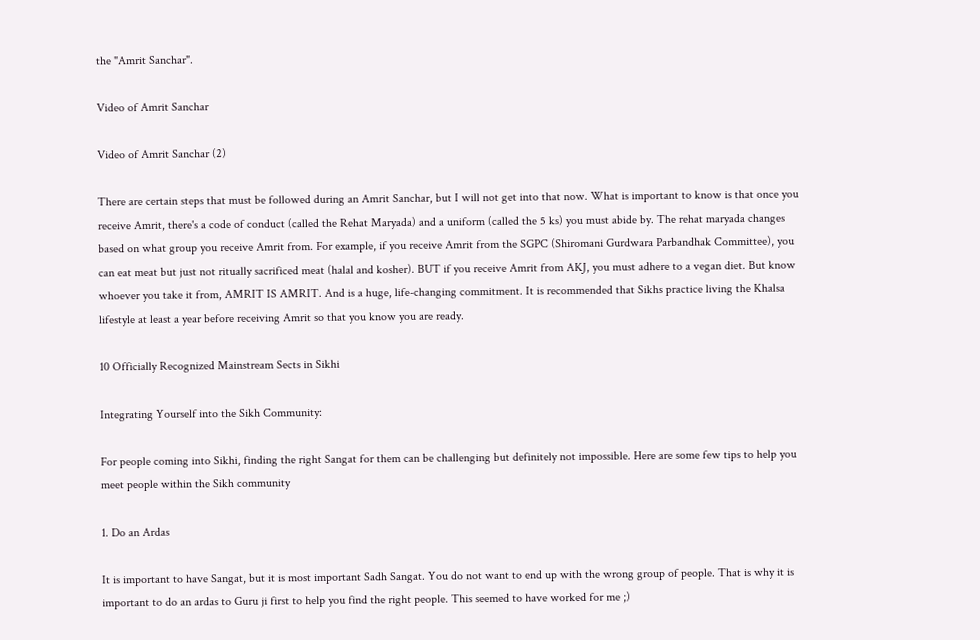the "Amrit Sanchar".

Video of Amrit Sanchar

Video of Amrit Sanchar (2)

There are certain steps that must be followed during an Amrit Sanchar, but I will not get into that now. What is important to know is that once you receive Amrit, there's a code of conduct (called the Rehat Maryada) and a uniform (called the 5 ks) you must abide by. The rehat maryada changes based on what group you receive Amrit from. For example, if you receive Amrit from the SGPC (Shiromani Gurdwara Parbandhak Committee), you can eat meat but just not ritually sacrificed meat (halal and kosher). BUT if you receive Amrit from AKJ, you must adhere to a vegan diet. But know whoever you take it from, AMRIT IS AMRIT. And is a huge, life-changing commitment. It is recommended that Sikhs practice living the Khalsa lifestyle at least a year before receiving Amrit so that you know you are ready.

10 Officially Recognized Mainstream Sects in Sikhi

Integrating Yourself into the Sikh Community:

For people coming into Sikhi, finding the right Sangat for them can be challenging but definitely not impossible. Here are some few tips to help you meet people within the Sikh community

1. Do an Ardas

It is important to have Sangat, but it is most important Sadh Sangat. You do not want to end up with the wrong group of people. That is why it is important to do an ardas to Guru ji first to help you find the right people. This seemed to have worked for me ;)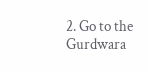2. Go to the Gurdwara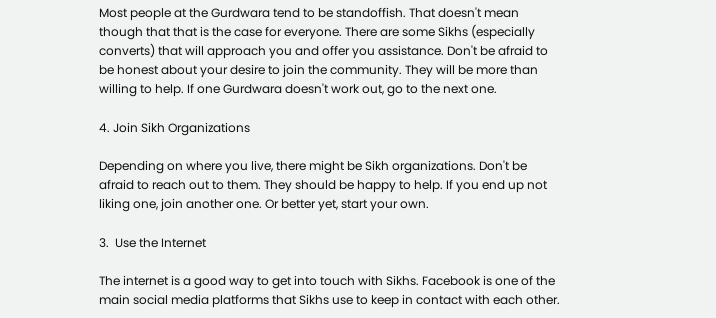Most people at the Gurdwara tend to be standoffish. That doesn't mean though that that is the case for everyone. There are some Sikhs (especially converts) that will approach you and offer you assistance. Don't be afraid to be honest about your desire to join the community. They will be more than willing to help. If one Gurdwara doesn't work out, go to the next one.

4. Join Sikh Organizations

Depending on where you live, there might be Sikh organizations. Don't be afraid to reach out to them. They should be happy to help. If you end up not liking one, join another one. Or better yet, start your own.

3.  Use the Internet

The internet is a good way to get into touch with Sikhs. Facebook is one of the main social media platforms that Sikhs use to keep in contact with each other.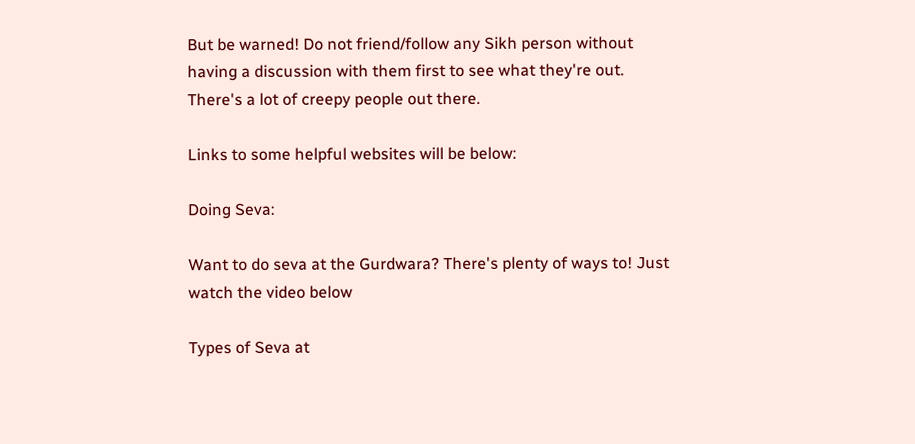But be warned! Do not friend/follow any Sikh person without having a discussion with them first to see what they're out. There's a lot of creepy people out there.

Links to some helpful websites will be below:

Doing Seva:

Want to do seva at the Gurdwara? There's plenty of ways to! Just watch the video below

Types of Seva at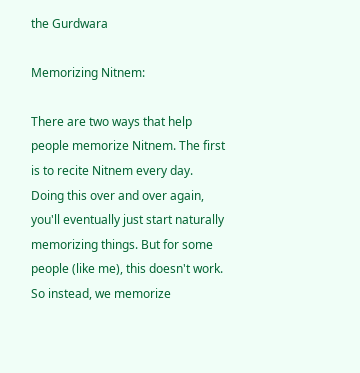the Gurdwara

Memorizing Nitnem:

There are two ways that help people memorize Nitnem. The first is to recite Nitnem every day. Doing this over and over again, you'll eventually just start naturally memorizing things. But for some people (like me), this doesn't work. So instead, we memorize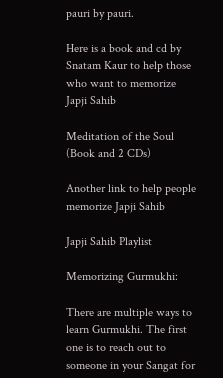pauri by pauri.

Here is a book and cd by Snatam Kaur to help those who want to memorize Japji Sahib

Meditation of the Soul (Book and 2 CDs)

Another link to help people memorize Japji Sahib

Japji Sahib Playlist

Memorizing Gurmukhi:

There are multiple ways to learn Gurmukhi. The first one is to reach out to someone in your Sangat for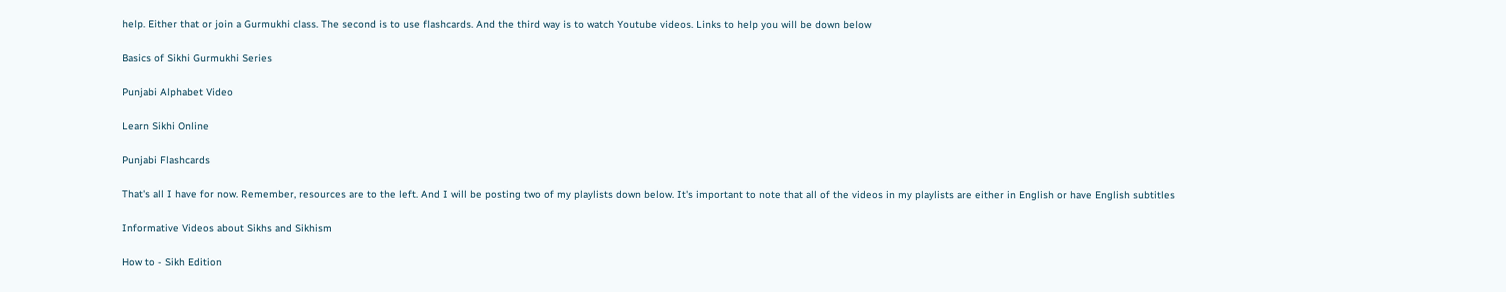help. Either that or join a Gurmukhi class. The second is to use flashcards. And the third way is to watch Youtube videos. Links to help you will be down below

Basics of Sikhi Gurmukhi Series

Punjabi Alphabet Video

Learn Sikhi Online

Punjabi Flashcards

That's all I have for now. Remember, resources are to the left. And I will be posting two of my playlists down below. It's important to note that all of the videos in my playlists are either in English or have English subtitles

Informative Videos about Sikhs and Sikhism

How to - Sikh Edition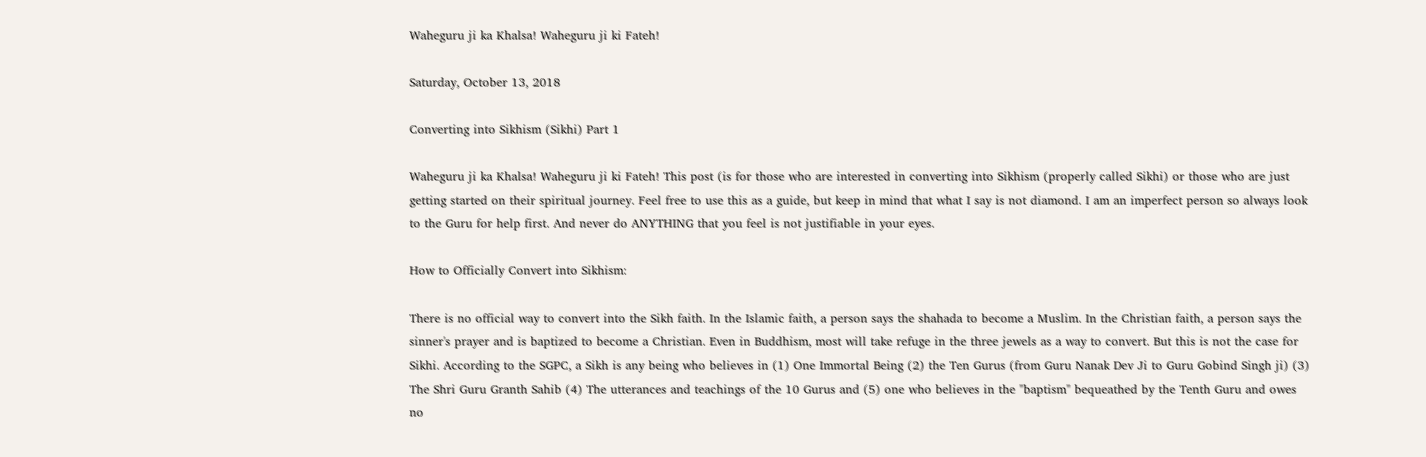Waheguru ji ka Khalsa! Waheguru ji ki Fateh!

Saturday, October 13, 2018

Converting into Sikhism (Sikhi) Part 1

Waheguru ji ka Khalsa! Waheguru ji ki Fateh! This post (is for those who are interested in converting into Sikhism (properly called Sikhi) or those who are just getting started on their spiritual journey. Feel free to use this as a guide, but keep in mind that what I say is not diamond. I am an imperfect person so always look to the Guru for help first. And never do ANYTHING that you feel is not justifiable in your eyes.

How to Officially Convert into Sikhism:

There is no official way to convert into the Sikh faith. In the Islamic faith, a person says the shahada to become a Muslim. In the Christian faith, a person says the sinner's prayer and is baptized to become a Christian. Even in Buddhism, most will take refuge in the three jewels as a way to convert. But this is not the case for Sikhi. According to the SGPC, a Sikh is any being who believes in (1) One Immortal Being (2) the Ten Gurus (from Guru Nanak Dev Ji to Guru Gobind Singh ji) (3) The Shri Guru Granth Sahib (4) The utterances and teachings of the 10 Gurus and (5) one who believes in the "baptism" bequeathed by the Tenth Guru and owes no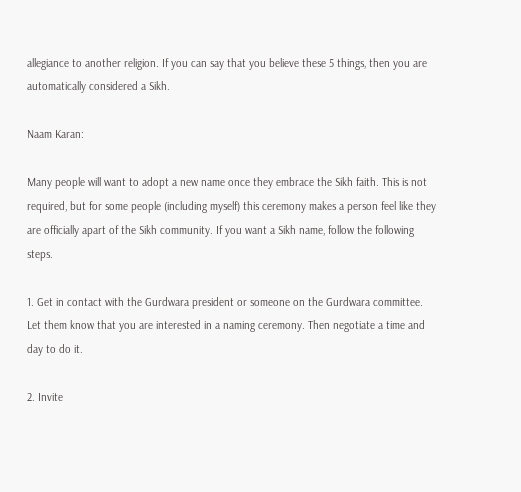allegiance to another religion. If you can say that you believe these 5 things, then you are automatically considered a Sikh.

Naam Karan:

Many people will want to adopt a new name once they embrace the Sikh faith. This is not required, but for some people (including myself) this ceremony makes a person feel like they are officially apart of the Sikh community. If you want a Sikh name, follow the following steps.

1. Get in contact with the Gurdwara president or someone on the Gurdwara committee. Let them know that you are interested in a naming ceremony. Then negotiate a time and day to do it.

2. Invite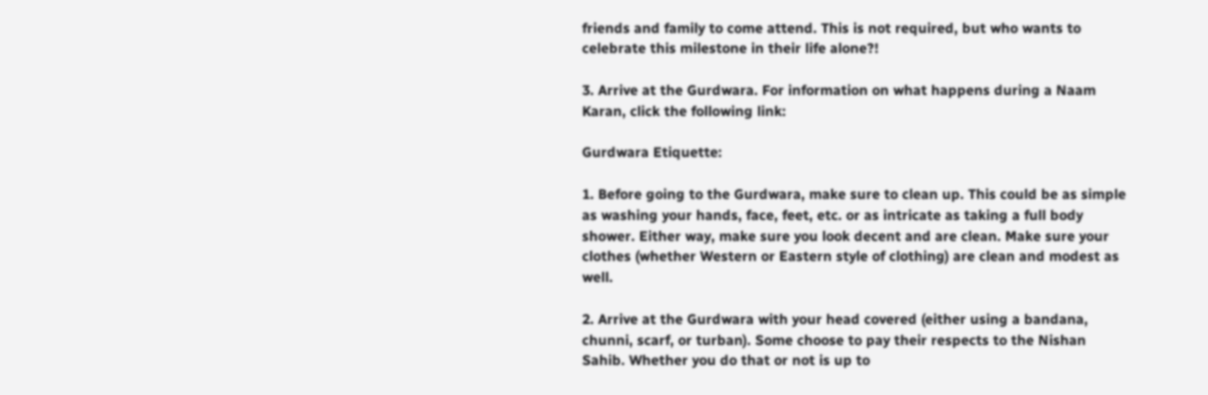friends and family to come attend. This is not required, but who wants to celebrate this milestone in their life alone?!

3. Arrive at the Gurdwara. For information on what happens during a Naam Karan, click the following link:

Gurdwara Etiquette:

1. Before going to the Gurdwara, make sure to clean up. This could be as simple as washing your hands, face, feet, etc. or as intricate as taking a full body shower. Either way, make sure you look decent and are clean. Make sure your clothes (whether Western or Eastern style of clothing) are clean and modest as well.

2. Arrive at the Gurdwara with your head covered (either using a bandana, chunni, scarf, or turban). Some choose to pay their respects to the Nishan Sahib. Whether you do that or not is up to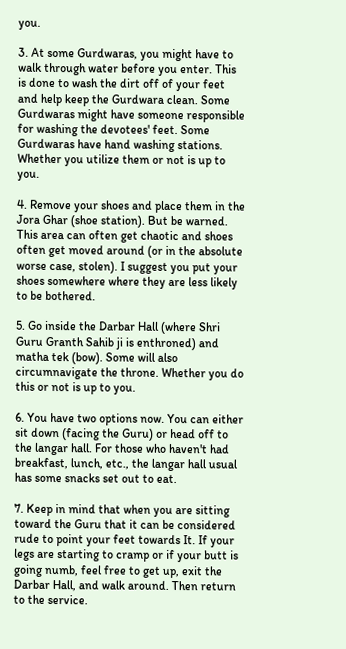you.

3. At some Gurdwaras, you might have to walk through water before you enter. This is done to wash the dirt off of your feet and help keep the Gurdwara clean. Some Gurdwaras might have someone responsible for washing the devotees' feet. Some Gurdwaras have hand washing stations. Whether you utilize them or not is up to you.

4. Remove your shoes and place them in the Jora Ghar (shoe station). But be warned. This area can often get chaotic and shoes often get moved around (or in the absolute worse case, stolen). I suggest you put your shoes somewhere where they are less likely to be bothered.

5. Go inside the Darbar Hall (where Shri Guru Granth Sahib ji is enthroned) and matha tek (bow). Some will also circumnavigate the throne. Whether you do this or not is up to you.

6. You have two options now. You can either sit down (facing the Guru) or head off to the langar hall. For those who haven't had breakfast, lunch, etc., the langar hall usual has some snacks set out to eat.

7. Keep in mind that when you are sitting toward the Guru that it can be considered rude to point your feet towards It. If your legs are starting to cramp or if your butt is going numb, feel free to get up, exit the Darbar Hall, and walk around. Then return to the service.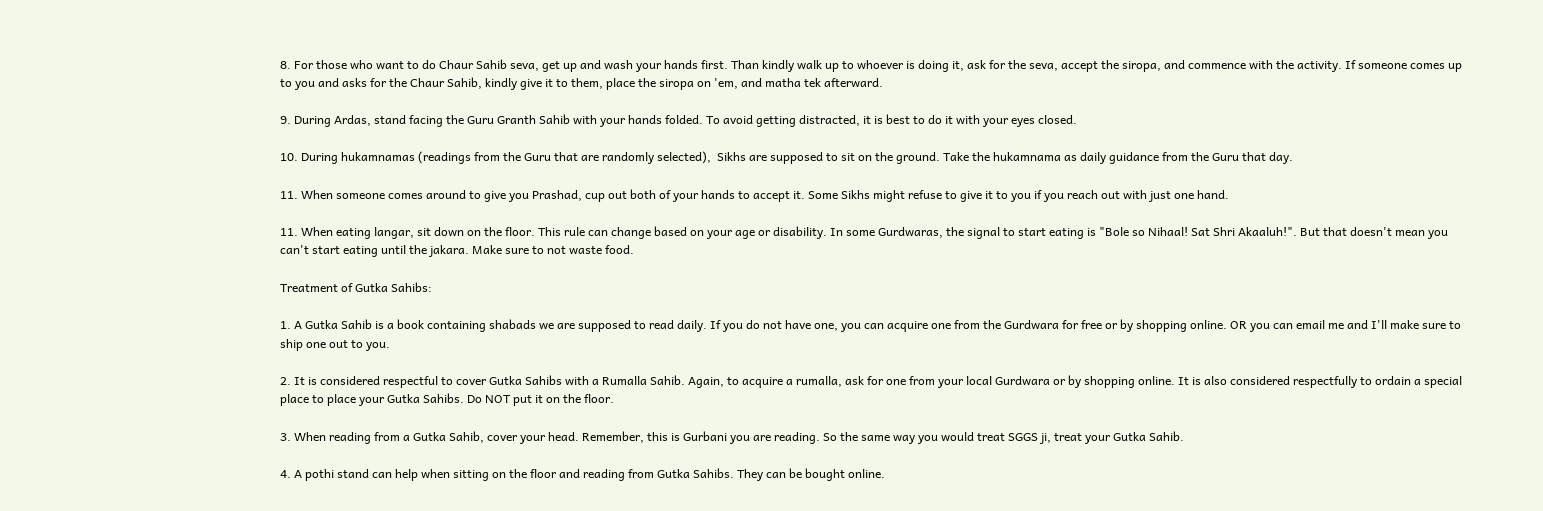8. For those who want to do Chaur Sahib seva, get up and wash your hands first. Than kindly walk up to whoever is doing it, ask for the seva, accept the siropa, and commence with the activity. If someone comes up to you and asks for the Chaur Sahib, kindly give it to them, place the siropa on 'em, and matha tek afterward.

9. During Ardas, stand facing the Guru Granth Sahib with your hands folded. To avoid getting distracted, it is best to do it with your eyes closed.

10. During hukamnamas (readings from the Guru that are randomly selected),  Sikhs are supposed to sit on the ground. Take the hukamnama as daily guidance from the Guru that day.

11. When someone comes around to give you Prashad, cup out both of your hands to accept it. Some Sikhs might refuse to give it to you if you reach out with just one hand.

11. When eating langar, sit down on the floor. This rule can change based on your age or disability. In some Gurdwaras, the signal to start eating is "Bole so Nihaal! Sat Shri Akaaluh!". But that doesn't mean you can't start eating until the jakara. Make sure to not waste food.

Treatment of Gutka Sahibs:

1. A Gutka Sahib is a book containing shabads we are supposed to read daily. If you do not have one, you can acquire one from the Gurdwara for free or by shopping online. OR you can email me and I'll make sure to ship one out to you.

2. It is considered respectful to cover Gutka Sahibs with a Rumalla Sahib. Again, to acquire a rumalla, ask for one from your local Gurdwara or by shopping online. It is also considered respectfully to ordain a special place to place your Gutka Sahibs. Do NOT put it on the floor.

3. When reading from a Gutka Sahib, cover your head. Remember, this is Gurbani you are reading. So the same way you would treat SGGS ji, treat your Gutka Sahib.

4. A pothi stand can help when sitting on the floor and reading from Gutka Sahibs. They can be bought online.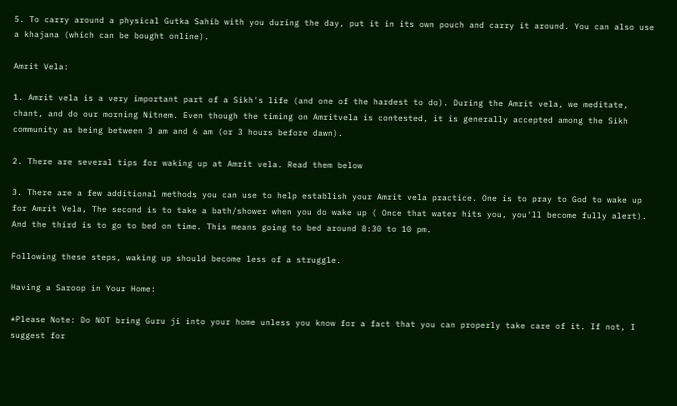5. To carry around a physical Gutka Sahib with you during the day, put it in its own pouch and carry it around. You can also use a khajana (which can be bought online).

Amrit Vela:

1. Amrit vela is a very important part of a Sikh's life (and one of the hardest to do). During the Amrit vela, we meditate, chant, and do our morning Nitnem. Even though the timing on Amritvela is contested, it is generally accepted among the Sikh community as being between 3 am and 6 am (or 3 hours before dawn).

2. There are several tips for waking up at Amrit vela. Read them below

3. There are a few additional methods you can use to help establish your Amrit vela practice. One is to pray to God to wake up for Amrit Vela, The second is to take a bath/shower when you do wake up ( Once that water hits you, you'll become fully alert). And the third is to go to bed on time. This means going to bed around 8:30 to 10 pm.

Following these steps, waking up should become less of a struggle.

Having a Saroop in Your Home:

*Please Note: Do NOT bring Guru ji into your home unless you know for a fact that you can properly take care of it. If not, I suggest for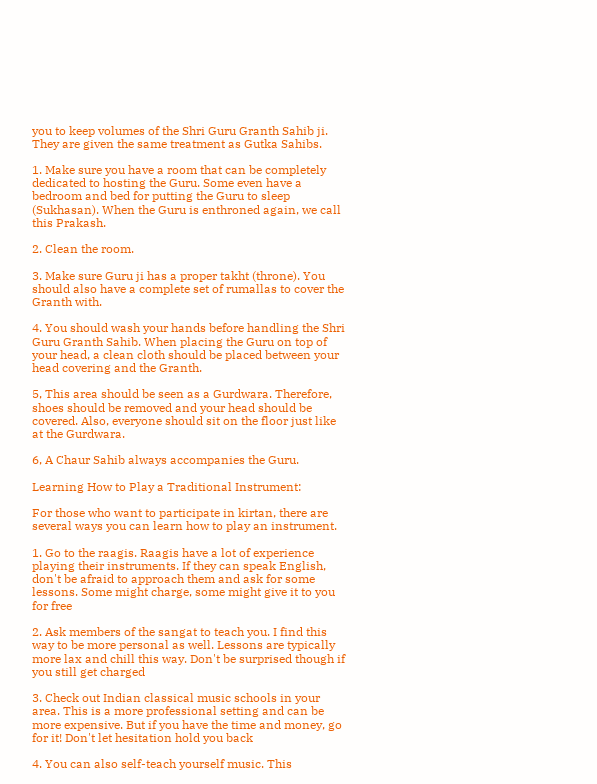you to keep volumes of the Shri Guru Granth Sahib ji. They are given the same treatment as Gutka Sahibs.

1. Make sure you have a room that can be completely dedicated to hosting the Guru. Some even have a bedroom and bed for putting the Guru to sleep (Sukhasan). When the Guru is enthroned again, we call this Prakash.

2. Clean the room.

3. Make sure Guru ji has a proper takht (throne). You should also have a complete set of rumallas to cover the Granth with.

4. You should wash your hands before handling the Shri Guru Granth Sahib. When placing the Guru on top of your head, a clean cloth should be placed between your head covering and the Granth.

5, This area should be seen as a Gurdwara. Therefore, shoes should be removed and your head should be covered. Also, everyone should sit on the floor just like at the Gurdwara.

6, A Chaur Sahib always accompanies the Guru.

Learning How to Play a Traditional Instrument:

For those who want to participate in kirtan, there are several ways you can learn how to play an instrument.

1. Go to the raagis. Raagis have a lot of experience playing their instruments. If they can speak English, don't be afraid to approach them and ask for some lessons. Some might charge, some might give it to you for free

2. Ask members of the sangat to teach you. I find this way to be more personal as well. Lessons are typically more lax and chill this way. Don't be surprised though if you still get charged

3. Check out Indian classical music schools in your area. This is a more professional setting and can be more expensive. But if you have the time and money, go for it! Don't let hesitation hold you back

4. You can also self-teach yourself music. This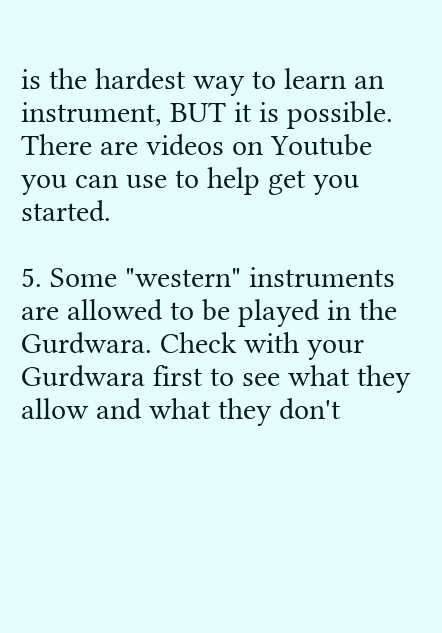is the hardest way to learn an instrument, BUT it is possible. There are videos on Youtube you can use to help get you started.

5. Some "western" instruments are allowed to be played in the Gurdwara. Check with your Gurdwara first to see what they allow and what they don't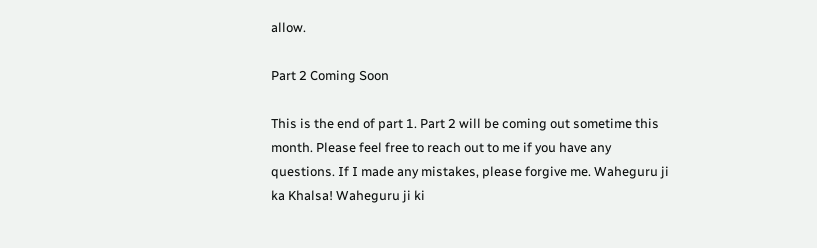allow.

Part 2 Coming Soon

This is the end of part 1. Part 2 will be coming out sometime this month. Please feel free to reach out to me if you have any questions. If I made any mistakes, please forgive me. Waheguru ji ka Khalsa! Waheguru ji ki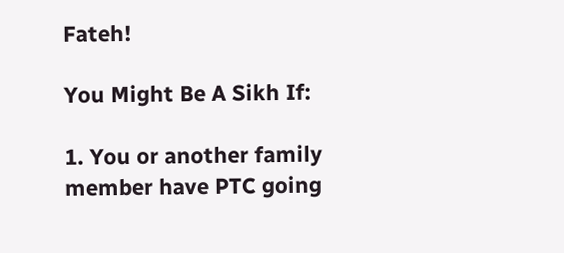Fateh!

You Might Be A Sikh If:

1. You or another family member have PTC going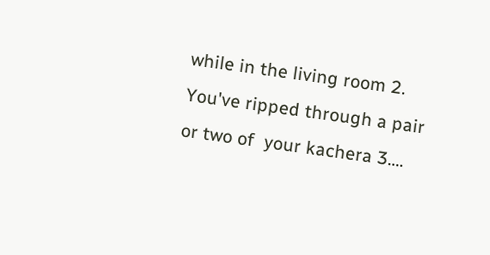while in the living room 2. You've ripped through a pair or two of  your kachera 3....